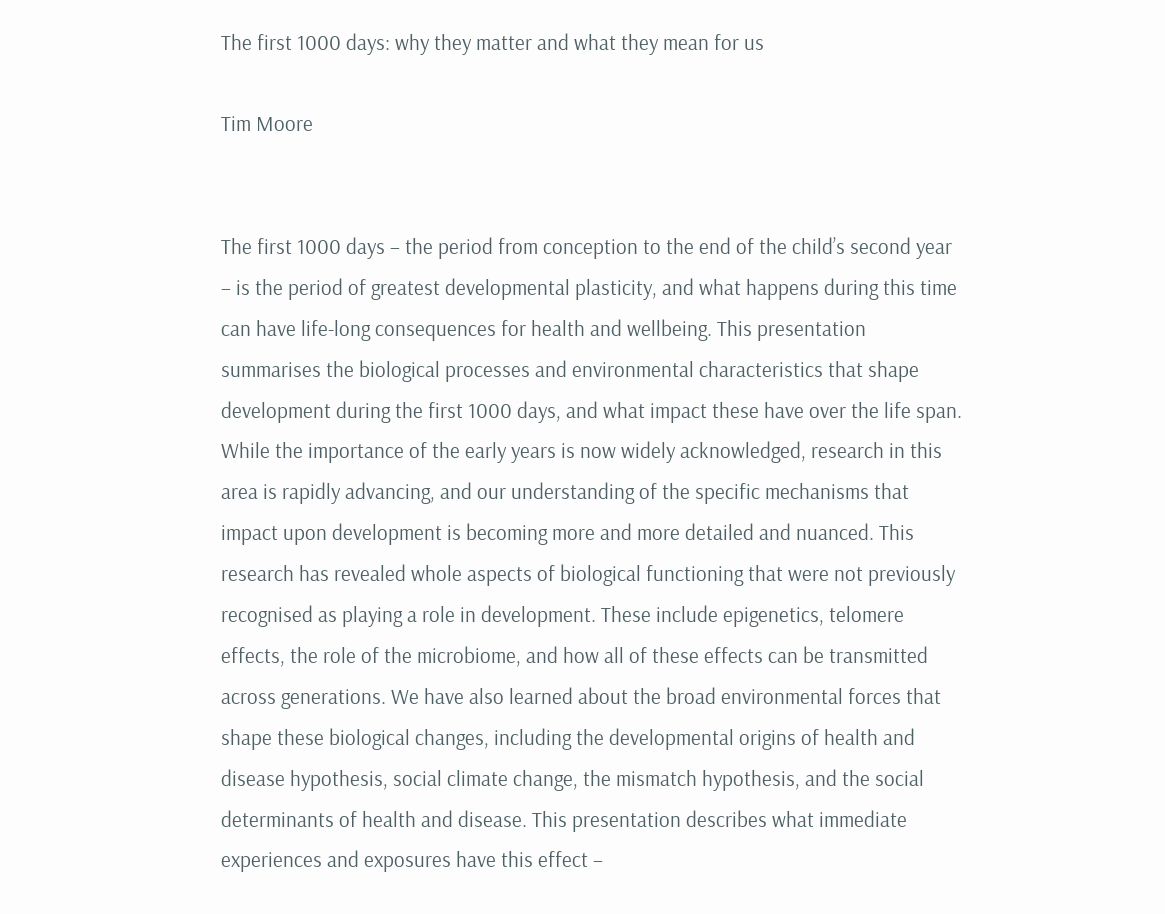The first 1000 days: why they matter and what they mean for us

Tim Moore


The first 1000 days – the period from conception to the end of the child’s second year – is the period of greatest developmental plasticity, and what happens during this time can have life-long consequences for health and wellbeing. This presentation summarises the biological processes and environmental characteristics that shape development during the first 1000 days, and what impact these have over the life span. While the importance of the early years is now widely acknowledged, research in this area is rapidly advancing, and our understanding of the specific mechanisms that impact upon development is becoming more and more detailed and nuanced. This research has revealed whole aspects of biological functioning that were not previously recognised as playing a role in development. These include epigenetics, telomere effects, the role of the microbiome, and how all of these effects can be transmitted across generations. We have also learned about the broad environmental forces that shape these biological changes, including the developmental origins of health and disease hypothesis, social climate change, the mismatch hypothesis, and the social determinants of health and disease. This presentation describes what immediate experiences and exposures have this effect –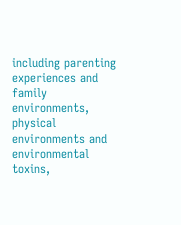including parenting experiences and family environments, physical environments and environmental toxins,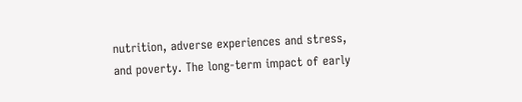nutrition, adverse experiences and stress, and poverty. The long-term impact of early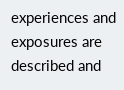experiences and exposures are described and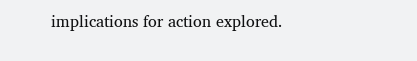implications for action explored.